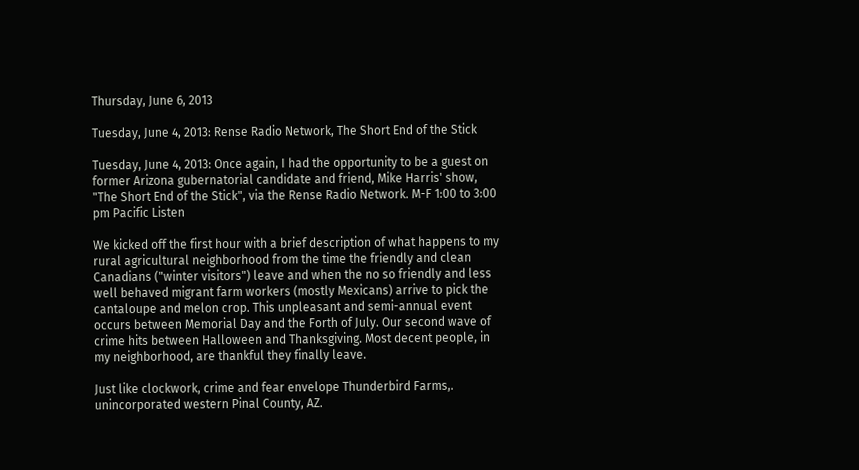Thursday, June 6, 2013

Tuesday, June 4, 2013: Rense Radio Network, The Short End of the Stick

Tuesday, June 4, 2013: Once again, I had the opportunity to be a guest on former Arizona gubernatorial candidate and friend, Mike Harris' show, "The Short End of the Stick", via the Rense Radio Network. M-F 1:00 to 3:00 pm Pacific Listen

We kicked off the first hour with a brief description of what happens to my rural agricultural neighborhood from the time the friendly and clean Canadians ("winter visitors") leave and when the no so friendly and less well behaved migrant farm workers (mostly Mexicans) arrive to pick the cantaloupe and melon crop. This unpleasant and semi-annual event occurs between Memorial Day and the Forth of July. Our second wave of crime hits between Halloween and Thanksgiving. Most decent people, in my neighborhood, are thankful they finally leave.

Just like clockwork, crime and fear envelope Thunderbird Farms,. unincorporated western Pinal County, AZ.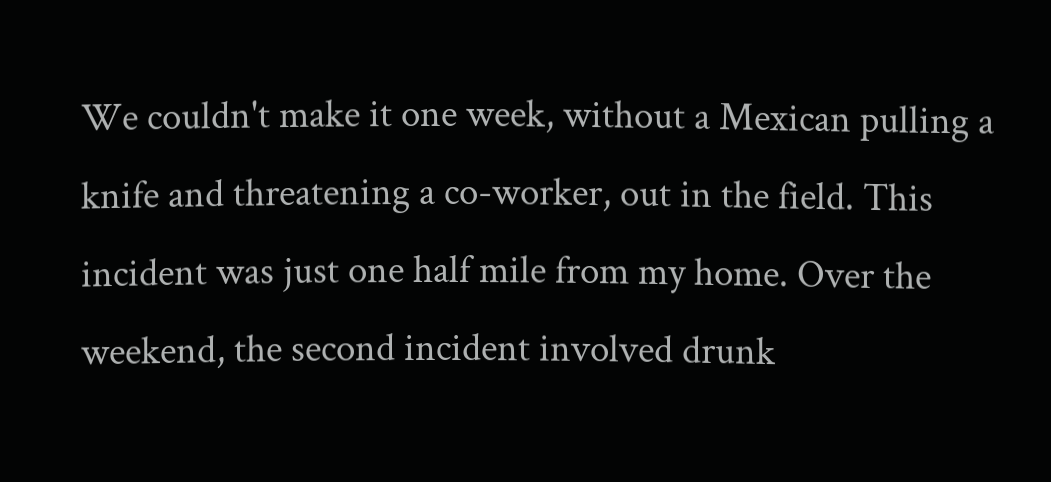We couldn't make it one week, without a Mexican pulling a knife and threatening a co-worker, out in the field. This incident was just one half mile from my home. Over the weekend, the second incident involved drunk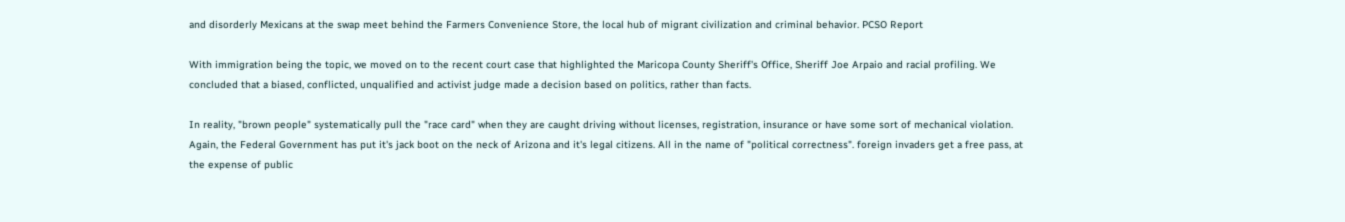and disorderly Mexicans at the swap meet behind the Farmers Convenience Store, the local hub of migrant civilization and criminal behavior. PCSO Report

With immigration being the topic, we moved on to the recent court case that highlighted the Maricopa County Sheriff's Office, Sheriff Joe Arpaio and racial profiling. We concluded that a biased, conflicted, unqualified and activist judge made a decision based on politics, rather than facts.

In reality, "brown people" systematically pull the "race card" when they are caught driving without licenses, registration, insurance or have some sort of mechanical violation. Again, the Federal Government has put it's jack boot on the neck of Arizona and it's legal citizens. All in the name of "political correctness". foreign invaders get a free pass, at the expense of public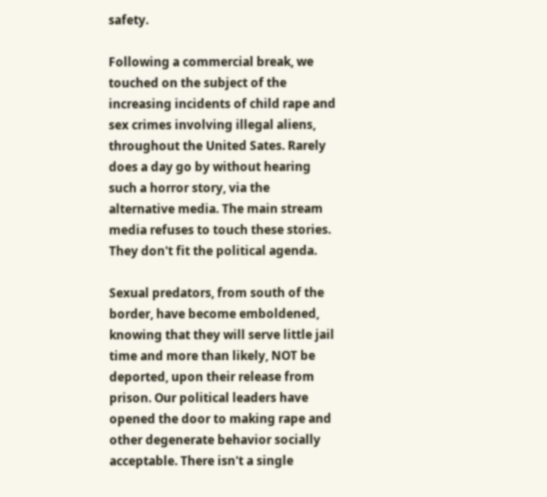safety.

Following a commercial break, we touched on the subject of the increasing incidents of child rape and sex crimes involving illegal aliens, throughout the United Sates. Rarely does a day go by without hearing such a horror story, via the alternative media. The main stream media refuses to touch these stories. They don't fit the political agenda.

Sexual predators, from south of the border, have become emboldened, knowing that they will serve little jail time and more than likely, NOT be deported, upon their release from prison. Our political leaders have opened the door to making rape and other degenerate behavior socially acceptable. There isn't a single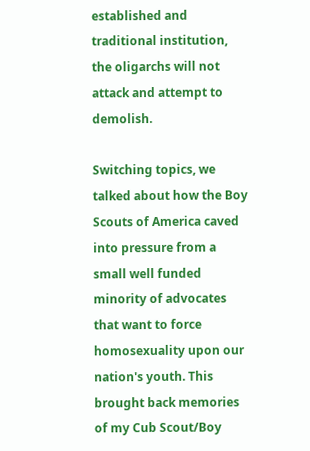established and traditional institution, the oligarchs will not attack and attempt to demolish.

Switching topics, we talked about how the Boy Scouts of America caved into pressure from a small well funded minority of advocates that want to force homosexuality upon our nation's youth. This brought back memories of my Cub Scout/Boy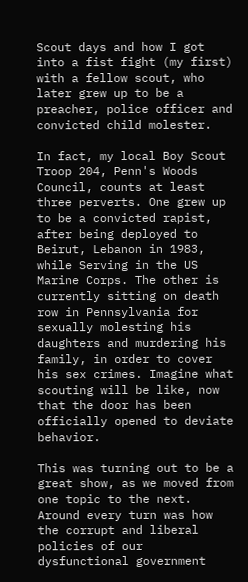Scout days and how I got into a fist fight (my first) with a fellow scout, who later grew up to be a preacher, police officer and convicted child molester.

In fact, my local Boy Scout Troop 204, Penn's Woods Council, counts at least three perverts. One grew up to be a convicted rapist, after being deployed to Beirut, Lebanon in 1983, while Serving in the US Marine Corps. The other is currently sitting on death row in Pennsylvania for sexually molesting his daughters and murdering his family, in order to cover his sex crimes. Imagine what scouting will be like, now that the door has been officially opened to deviate behavior.

This was turning out to be a great show, as we moved from one topic to the next. Around every turn was how the corrupt and liberal policies of our dysfunctional government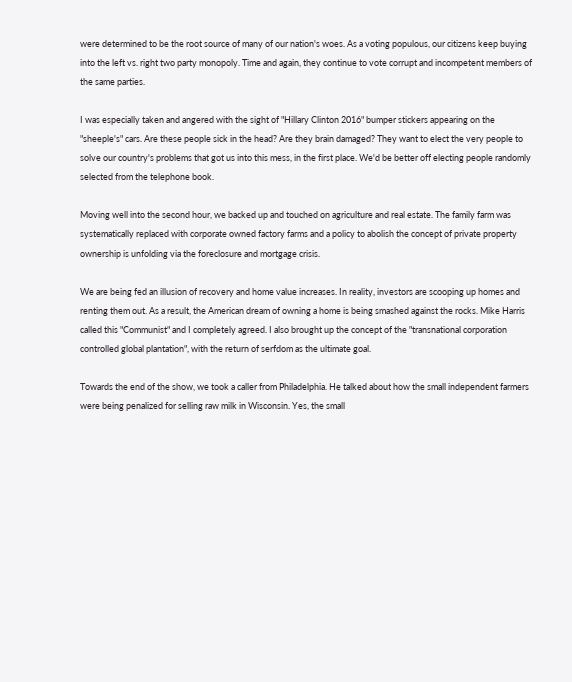were determined to be the root source of many of our nation's woes. As a voting populous, our citizens keep buying into the left vs. right two party monopoly. Time and again, they continue to vote corrupt and incompetent members of the same parties.

I was especially taken and angered with the sight of "Hillary Clinton 2016" bumper stickers appearing on the "sheeple's" cars. Are these people sick in the head? Are they brain damaged? They want to elect the very people to solve our country's problems that got us into this mess, in the first place. We'd be better off electing people randomly selected from the telephone book.

Moving well into the second hour, we backed up and touched on agriculture and real estate. The family farm was systematically replaced with corporate owned factory farms and a policy to abolish the concept of private property ownership is unfolding via the foreclosure and mortgage crisis.

We are being fed an illusion of recovery and home value increases. In reality, investors are scooping up homes and renting them out. As a result, the American dream of owning a home is being smashed against the rocks. Mike Harris called this "Communist" and I completely agreed. I also brought up the concept of the "transnational corporation controlled global plantation", with the return of serfdom as the ultimate goal.

Towards the end of the show, we took a caller from Philadelphia. He talked about how the small independent farmers were being penalized for selling raw milk in Wisconsin. Yes, the small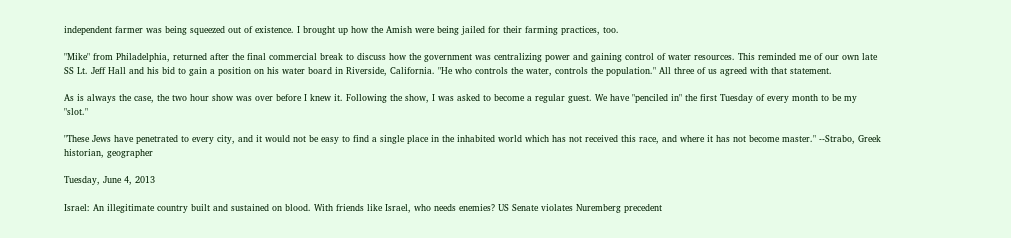independent farmer was being squeezed out of existence. I brought up how the Amish were being jailed for their farming practices, too.

"Mike" from Philadelphia, returned after the final commercial break to discuss how the government was centralizing power and gaining control of water resources. This reminded me of our own late SS Lt. Jeff Hall and his bid to gain a position on his water board in Riverside, California. "He who controls the water, controls the population." All three of us agreed with that statement.

As is always the case, the two hour show was over before I knew it. Following the show, I was asked to become a regular guest. We have "penciled in" the first Tuesday of every month to be my "slot."

"These Jews have penetrated to every city, and it would not be easy to find a single place in the inhabited world which has not received this race, and where it has not become master." --Strabo, Greek historian, geographer

Tuesday, June 4, 2013

Israel: An illegitimate country built and sustained on blood. With friends like Israel, who needs enemies? US Senate violates Nuremberg precedent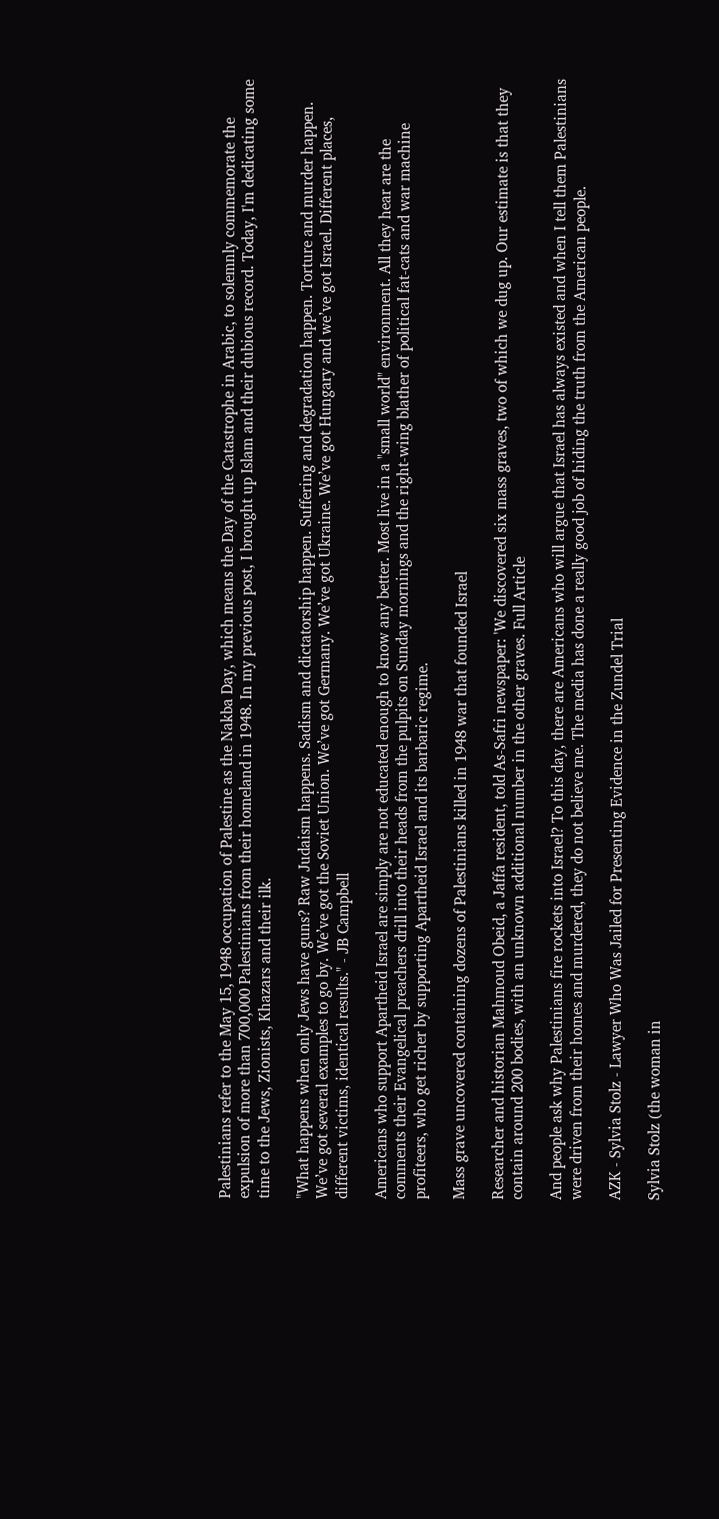Palestinians refer to the May 15, 1948 occupation of Palestine as the Nakba Day, which means the Day of the Catastrophe in Arabic, to solemnly commemorate the expulsion of more than 700,000 Palestinians from their homeland in 1948. In my previous post, I brought up Islam and their dubious record. Today, I'm dedicating some time to the Jews, Zionists, Khazars and their ilk.

"What happens when only Jews have guns? Raw Judaism happens. Sadism and dictatorship happen. Suffering and degradation happen. Torture and murder happen. We’ve got several examples to go by. We’ve got the Soviet Union. We’ve got Germany. We’ve got Ukraine. We’ve got Hungary and we’ve got Israel. Different places, different victims, identical results." - JB Campbell

Americans who support Apartheid Israel are simply are not educated enough to know any better. Most live in a "small world" environment. All they hear are the comments their Evangelical preachers drill into their heads from the pulpits on Sunday mornings and the right-wing blather of political fat-cats and war machine profiteers, who get richer by supporting Apartheid Israel and its barbaric regime.

Mass grave uncovered containing dozens of Palestinians killed in 1948 war that founded Israel

Researcher and historian Mahmoud Obeid, a Jaffa resident, told As-Safri newspaper: 'We discovered six mass graves, two of which we dug up. Our estimate is that they contain around 200 bodies, with an unknown additional number in the other graves. Full Article

And people ask why Palestinians fire rockets into Israel? To this day, there are Americans who will argue that Israel has always existed and when I tell them Palestinians were driven from their homes and murdered, they do not believe me. The media has done a really good job of hiding the truth from the American people.

AZK - Sylvia Stolz - Lawyer Who Was Jailed for Presenting Evidence in the Zundel Trial

Sylvia Stolz (the woman in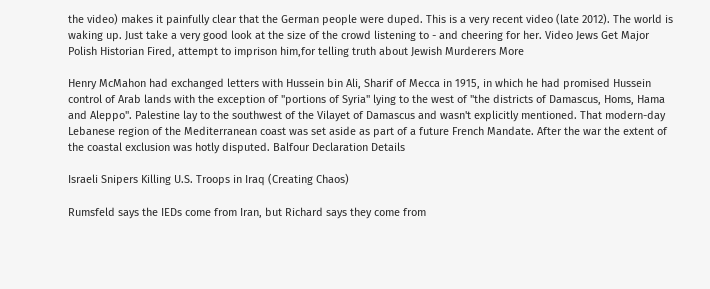the video) makes it painfully clear that the German people were duped. This is a very recent video (late 2012). The world is waking up. Just take a very good look at the size of the crowd listening to - and cheering for her. Video Jews Get Major Polish Historian Fired, attempt to imprison him,for telling truth about Jewish Murderers More

Henry McMahon had exchanged letters with Hussein bin Ali, Sharif of Mecca in 1915, in which he had promised Hussein control of Arab lands with the exception of "portions of Syria" lying to the west of "the districts of Damascus, Homs, Hama and Aleppo". Palestine lay to the southwest of the Vilayet of Damascus and wasn't explicitly mentioned. That modern-day Lebanese region of the Mediterranean coast was set aside as part of a future French Mandate. After the war the extent of the coastal exclusion was hotly disputed. Balfour Declaration Details

Israeli Snipers Killing U.S. Troops in Iraq (Creating Chaos)

Rumsfeld says the IEDs come from Iran, but Richard says they come from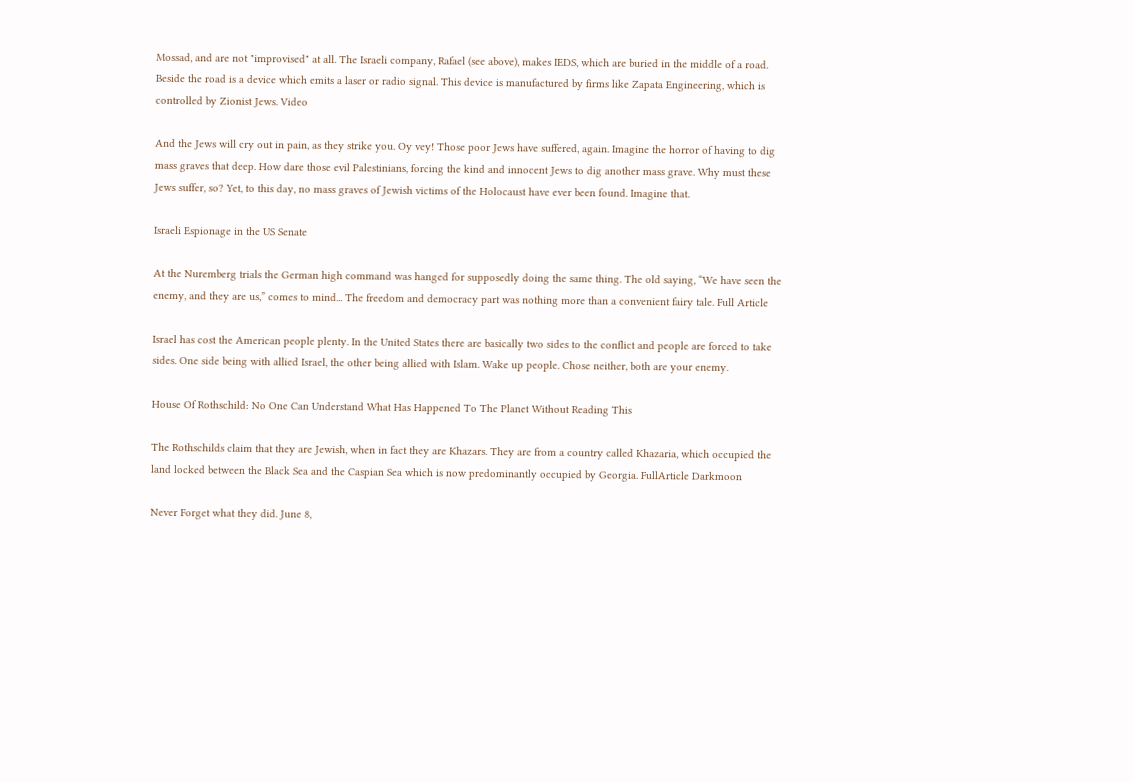Mossad, and are not "improvised" at all. The Israeli company, Rafael (see above), makes IEDS, which are buried in the middle of a road. Beside the road is a device which emits a laser or radio signal. This device is manufactured by firms like Zapata Engineering, which is controlled by Zionist Jews. Video

And the Jews will cry out in pain, as they strike you. Oy vey! Those poor Jews have suffered, again. Imagine the horror of having to dig mass graves that deep. How dare those evil Palestinians, forcing the kind and innocent Jews to dig another mass grave. Why must these Jews suffer, so? Yet, to this day, no mass graves of Jewish victims of the Holocaust have ever been found. Imagine that.

Israeli Espionage in the US Senate

At the Nuremberg trials the German high command was hanged for supposedly doing the same thing. The old saying, “We have seen the enemy, and they are us,” comes to mind... The freedom and democracy part was nothing more than a convenient fairy tale. Full Article

Israel has cost the American people plenty. In the United States there are basically two sides to the conflict and people are forced to take sides. One side being with allied Israel, the other being allied with Islam. Wake up people. Chose neither, both are your enemy.

House Of Rothschild: No One Can Understand What Has Happened To The Planet Without Reading This

The Rothschilds claim that they are Jewish, when in fact they are Khazars. They are from a country called Khazaria, which occupied the land locked between the Black Sea and the Caspian Sea which is now predominantly occupied by Georgia. FullArticle Darkmoon

Never Forget what they did. June 8,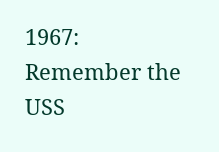1967: Remember the USS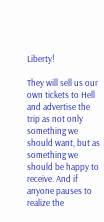Liberty!

They will sell us our own tickets to Hell and advertise the trip as not only something we should want, but as something we should be happy to receive. And if anyone pauses to realize the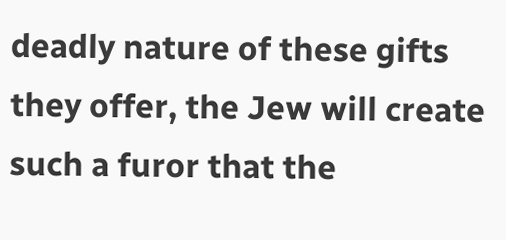deadly nature of these gifts they offer, the Jew will create such a furor that the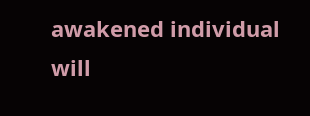awakened individual will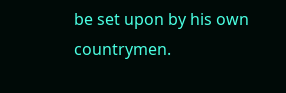be set upon by his own countrymen.